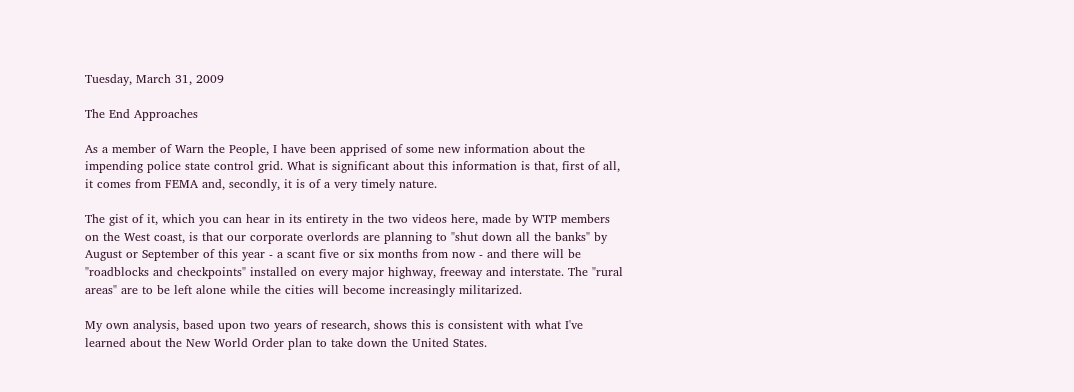Tuesday, March 31, 2009

The End Approaches

As a member of Warn the People, I have been apprised of some new information about the impending police state control grid. What is significant about this information is that, first of all, it comes from FEMA and, secondly, it is of a very timely nature.

The gist of it, which you can hear in its entirety in the two videos here, made by WTP members on the West coast, is that our corporate overlords are planning to "shut down all the banks" by August or September of this year - a scant five or six months from now - and there will be "roadblocks and checkpoints" installed on every major highway, freeway and interstate. The "rural areas" are to be left alone while the cities will become increasingly militarized.

My own analysis, based upon two years of research, shows this is consistent with what I've learned about the New World Order plan to take down the United States.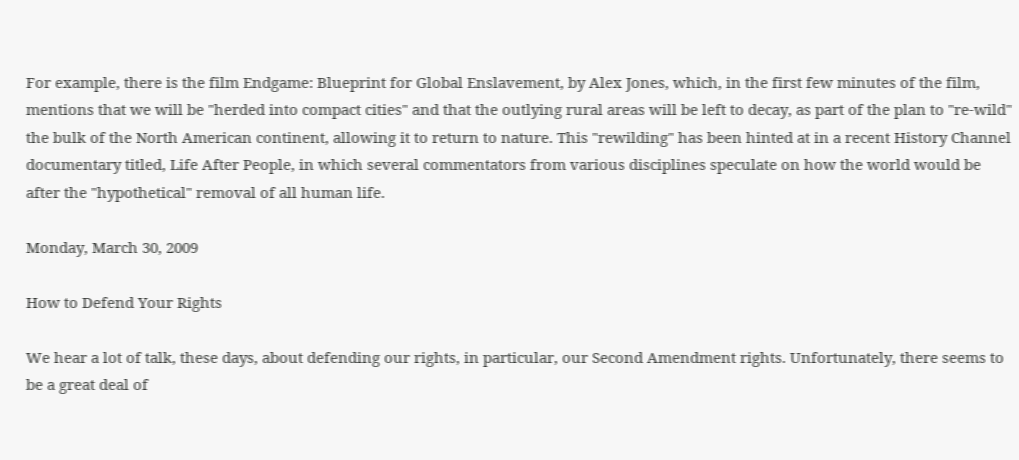For example, there is the film Endgame: Blueprint for Global Enslavement, by Alex Jones, which, in the first few minutes of the film, mentions that we will be "herded into compact cities" and that the outlying rural areas will be left to decay, as part of the plan to "re-wild" the bulk of the North American continent, allowing it to return to nature. This "rewilding" has been hinted at in a recent History Channel documentary titled, Life After People, in which several commentators from various disciplines speculate on how the world would be after the "hypothetical" removal of all human life.

Monday, March 30, 2009

How to Defend Your Rights

We hear a lot of talk, these days, about defending our rights, in particular, our Second Amendment rights. Unfortunately, there seems to be a great deal of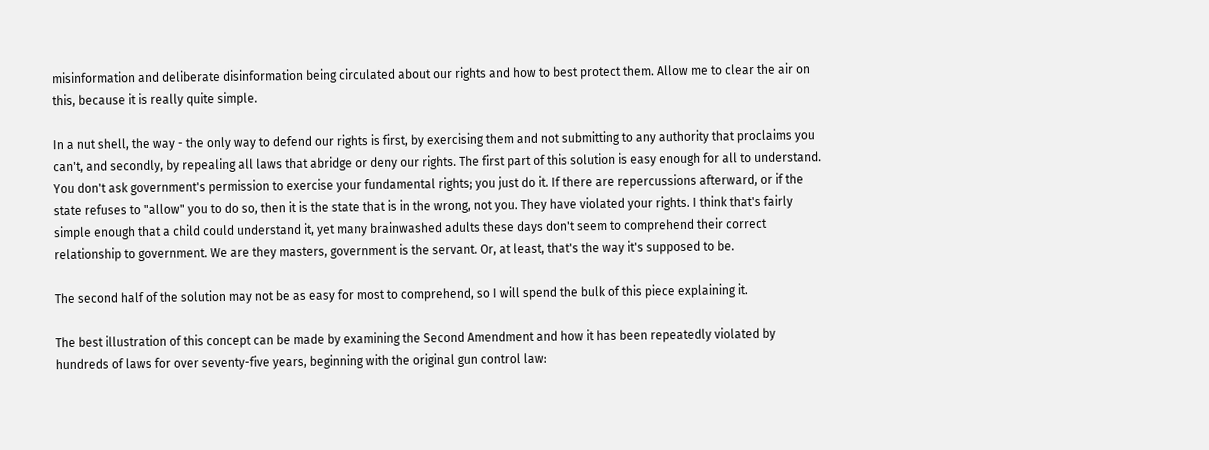misinformation and deliberate disinformation being circulated about our rights and how to best protect them. Allow me to clear the air on this, because it is really quite simple.

In a nut shell, the way - the only way to defend our rights is first, by exercising them and not submitting to any authority that proclaims you can't, and secondly, by repealing all laws that abridge or deny our rights. The first part of this solution is easy enough for all to understand. You don't ask government's permission to exercise your fundamental rights; you just do it. If there are repercussions afterward, or if the state refuses to "allow" you to do so, then it is the state that is in the wrong, not you. They have violated your rights. I think that's fairly simple enough that a child could understand it, yet many brainwashed adults these days don't seem to comprehend their correct relationship to government. We are they masters, government is the servant. Or, at least, that's the way it's supposed to be.

The second half of the solution may not be as easy for most to comprehend, so I will spend the bulk of this piece explaining it.

The best illustration of this concept can be made by examining the Second Amendment and how it has been repeatedly violated by hundreds of laws for over seventy-five years, beginning with the original gun control law: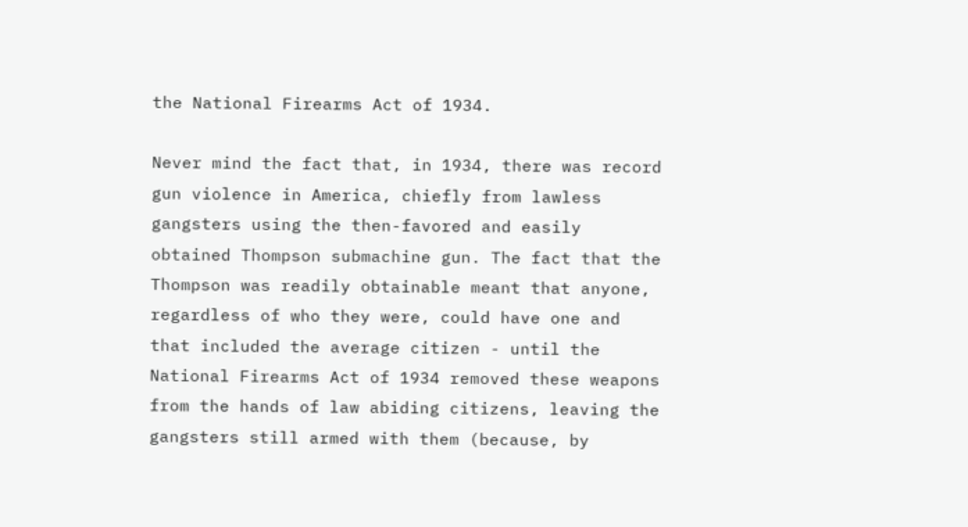the National Firearms Act of 1934.

Never mind the fact that, in 1934, there was record gun violence in America, chiefly from lawless gangsters using the then-favored and easily obtained Thompson submachine gun. The fact that the Thompson was readily obtainable meant that anyone, regardless of who they were, could have one and that included the average citizen - until the National Firearms Act of 1934 removed these weapons from the hands of law abiding citizens, leaving the gangsters still armed with them (because, by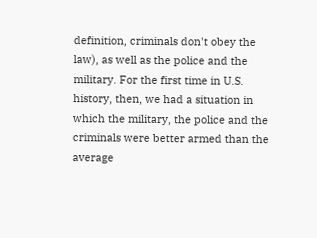definition, criminals don't obey the law), as well as the police and the military. For the first time in U.S. history, then, we had a situation in which the military, the police and the criminals were better armed than the average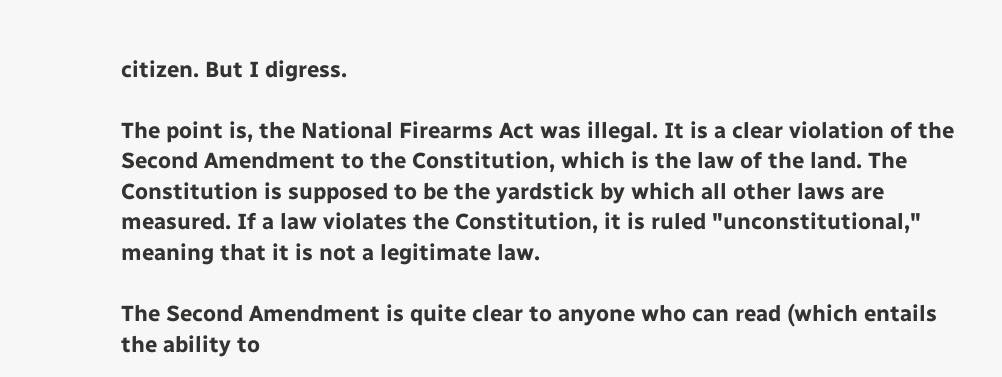citizen. But I digress.

The point is, the National Firearms Act was illegal. It is a clear violation of the Second Amendment to the Constitution, which is the law of the land. The Constitution is supposed to be the yardstick by which all other laws are measured. If a law violates the Constitution, it is ruled "unconstitutional," meaning that it is not a legitimate law.

The Second Amendment is quite clear to anyone who can read (which entails the ability to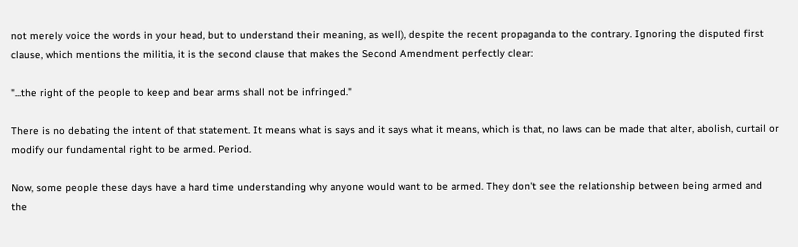not merely voice the words in your head, but to understand their meaning, as well), despite the recent propaganda to the contrary. Ignoring the disputed first clause, which mentions the militia, it is the second clause that makes the Second Amendment perfectly clear:

"...the right of the people to keep and bear arms shall not be infringed."

There is no debating the intent of that statement. It means what is says and it says what it means, which is that, no laws can be made that alter, abolish, curtail or modify our fundamental right to be armed. Period.

Now, some people these days have a hard time understanding why anyone would want to be armed. They don't see the relationship between being armed and the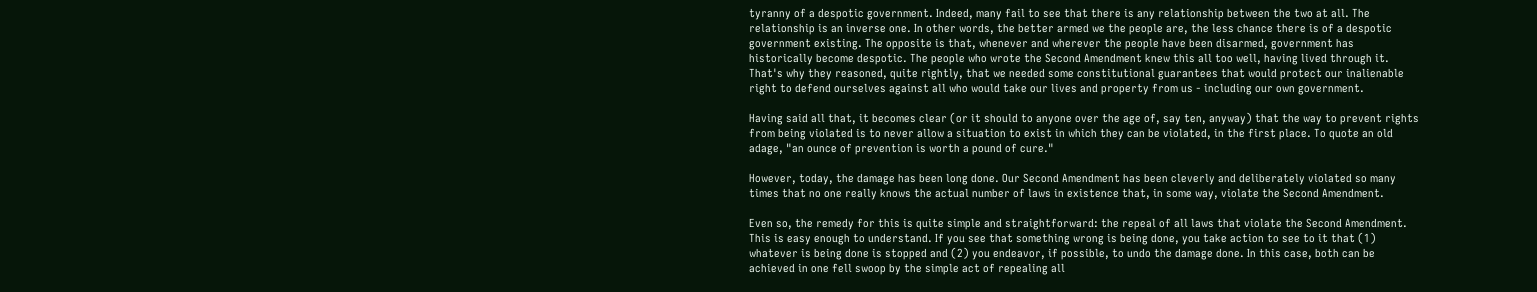tyranny of a despotic government. Indeed, many fail to see that there is any relationship between the two at all. The relationship is an inverse one. In other words, the better armed we the people are, the less chance there is of a despotic government existing. The opposite is that, whenever and wherever the people have been disarmed, government has historically become despotic. The people who wrote the Second Amendment knew this all too well, having lived through it. That's why they reasoned, quite rightly, that we needed some constitutional guarantees that would protect our inalienable right to defend ourselves against all who would take our lives and property from us - including our own government.

Having said all that, it becomes clear (or it should to anyone over the age of, say ten, anyway) that the way to prevent rights from being violated is to never allow a situation to exist in which they can be violated, in the first place. To quote an old adage, "an ounce of prevention is worth a pound of cure."

However, today, the damage has been long done. Our Second Amendment has been cleverly and deliberately violated so many times that no one really knows the actual number of laws in existence that, in some way, violate the Second Amendment.

Even so, the remedy for this is quite simple and straightforward: the repeal of all laws that violate the Second Amendment. This is easy enough to understand. If you see that something wrong is being done, you take action to see to it that (1) whatever is being done is stopped and (2) you endeavor, if possible, to undo the damage done. In this case, both can be achieved in one fell swoop by the simple act of repealing all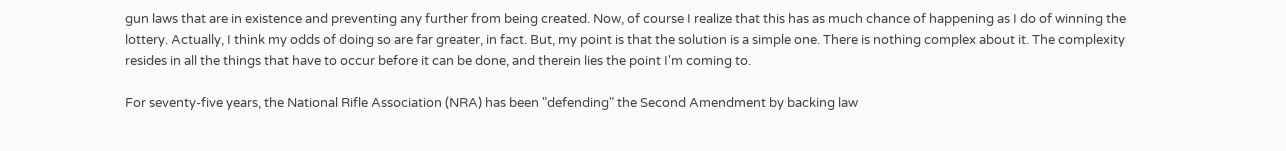gun laws that are in existence and preventing any further from being created. Now, of course I realize that this has as much chance of happening as I do of winning the lottery. Actually, I think my odds of doing so are far greater, in fact. But, my point is that the solution is a simple one. There is nothing complex about it. The complexity resides in all the things that have to occur before it can be done, and therein lies the point I'm coming to.

For seventy-five years, the National Rifle Association (NRA) has been "defending" the Second Amendment by backing law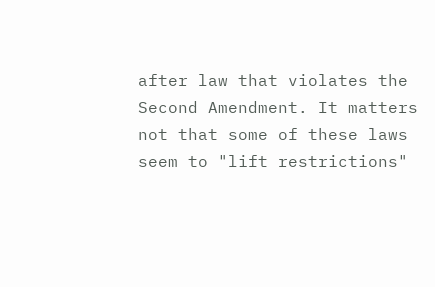after law that violates the Second Amendment. It matters not that some of these laws seem to "lift restrictions"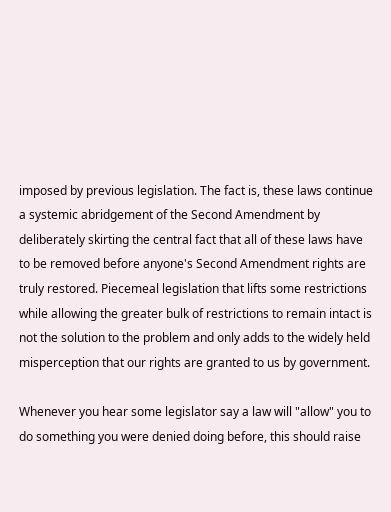imposed by previous legislation. The fact is, these laws continue a systemic abridgement of the Second Amendment by deliberately skirting the central fact that all of these laws have to be removed before anyone's Second Amendment rights are truly restored. Piecemeal legislation that lifts some restrictions while allowing the greater bulk of restrictions to remain intact is not the solution to the problem and only adds to the widely held misperception that our rights are granted to us by government.

Whenever you hear some legislator say a law will "allow" you to do something you were denied doing before, this should raise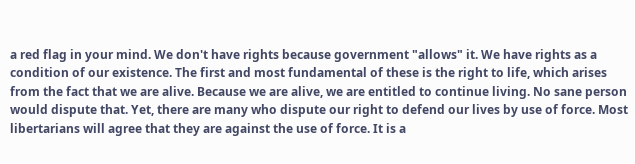a red flag in your mind. We don't have rights because government "allows" it. We have rights as a condition of our existence. The first and most fundamental of these is the right to life, which arises from the fact that we are alive. Because we are alive, we are entitled to continue living. No sane person would dispute that. Yet, there are many who dispute our right to defend our lives by use of force. Most libertarians will agree that they are against the use of force. It is a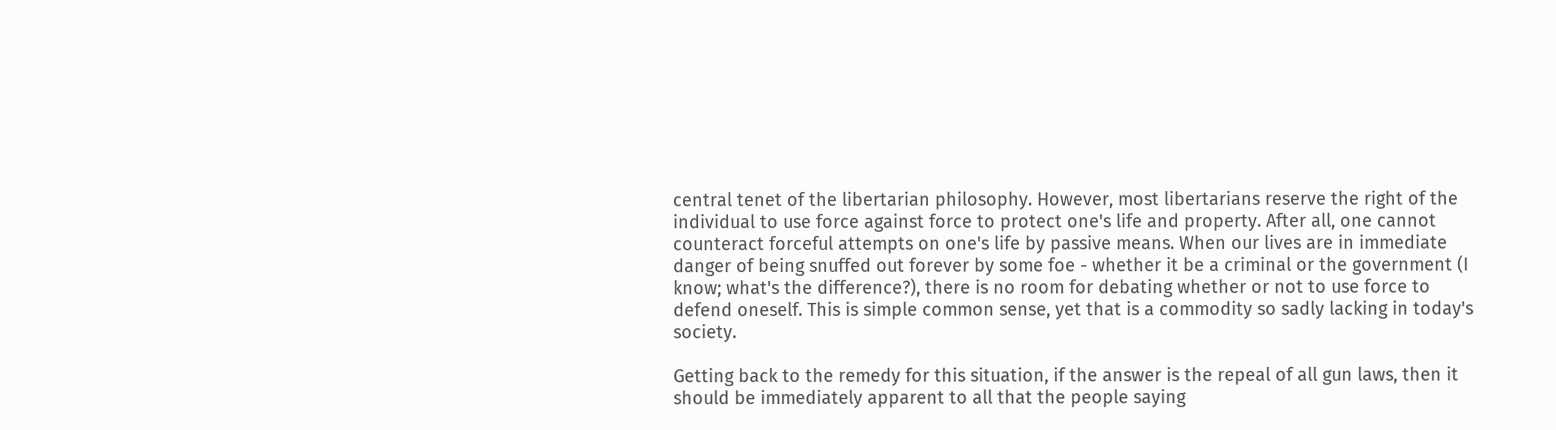central tenet of the libertarian philosophy. However, most libertarians reserve the right of the individual to use force against force to protect one's life and property. After all, one cannot counteract forceful attempts on one's life by passive means. When our lives are in immediate danger of being snuffed out forever by some foe - whether it be a criminal or the government (I know; what's the difference?), there is no room for debating whether or not to use force to defend oneself. This is simple common sense, yet that is a commodity so sadly lacking in today's society.

Getting back to the remedy for this situation, if the answer is the repeal of all gun laws, then it should be immediately apparent to all that the people saying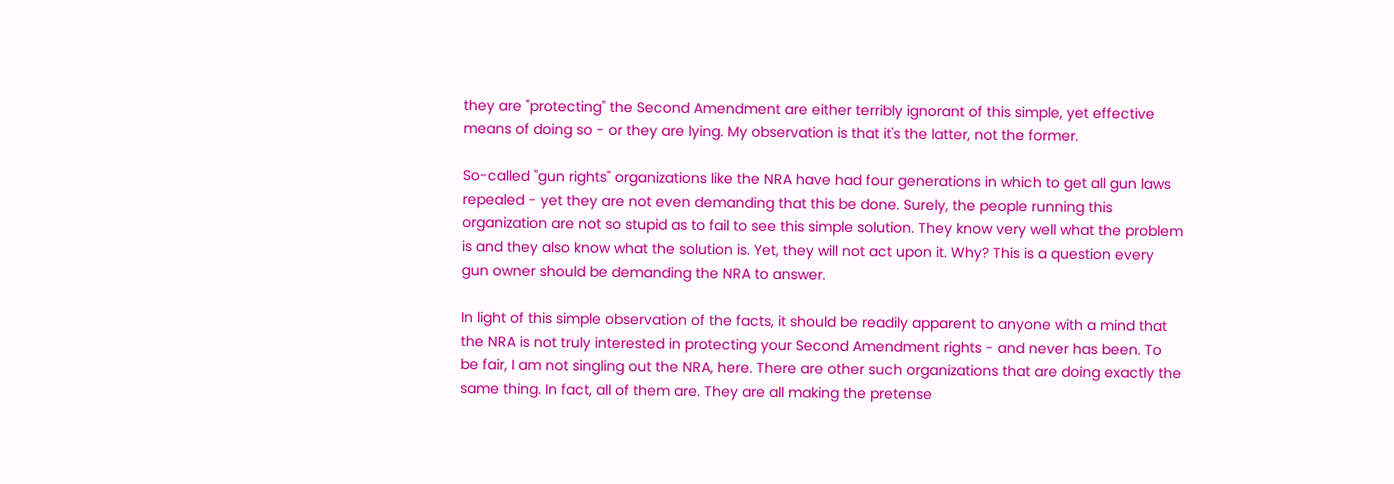they are "protecting" the Second Amendment are either terribly ignorant of this simple, yet effective means of doing so - or they are lying. My observation is that it's the latter, not the former.

So-called "gun rights" organizations like the NRA have had four generations in which to get all gun laws repealed - yet they are not even demanding that this be done. Surely, the people running this organization are not so stupid as to fail to see this simple solution. They know very well what the problem is and they also know what the solution is. Yet, they will not act upon it. Why? This is a question every gun owner should be demanding the NRA to answer.

In light of this simple observation of the facts, it should be readily apparent to anyone with a mind that the NRA is not truly interested in protecting your Second Amendment rights - and never has been. To be fair, I am not singling out the NRA, here. There are other such organizations that are doing exactly the same thing. In fact, all of them are. They are all making the pretense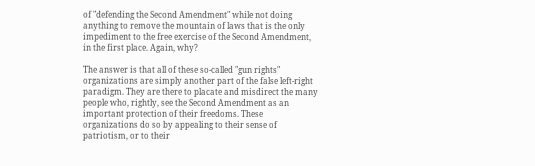of "defending the Second Amendment" while not doing anything to remove the mountain of laws that is the only impediment to the free exercise of the Second Amendment, in the first place. Again, why?

The answer is that all of these so-called "gun rights" organizations are simply another part of the false left-right paradigm. They are there to placate and misdirect the many people who, rightly, see the Second Amendment as an important protection of their freedoms. These organizations do so by appealing to their sense of patriotism, or to their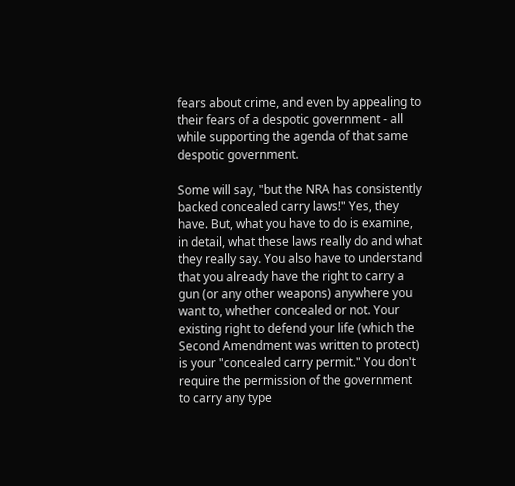fears about crime, and even by appealing to their fears of a despotic government - all while supporting the agenda of that same despotic government.

Some will say, "but the NRA has consistently backed concealed carry laws!" Yes, they have. But, what you have to do is examine, in detail, what these laws really do and what they really say. You also have to understand that you already have the right to carry a gun (or any other weapons) anywhere you want to, whether concealed or not. Your existing right to defend your life (which the Second Amendment was written to protect) is your "concealed carry permit." You don't require the permission of the government to carry any type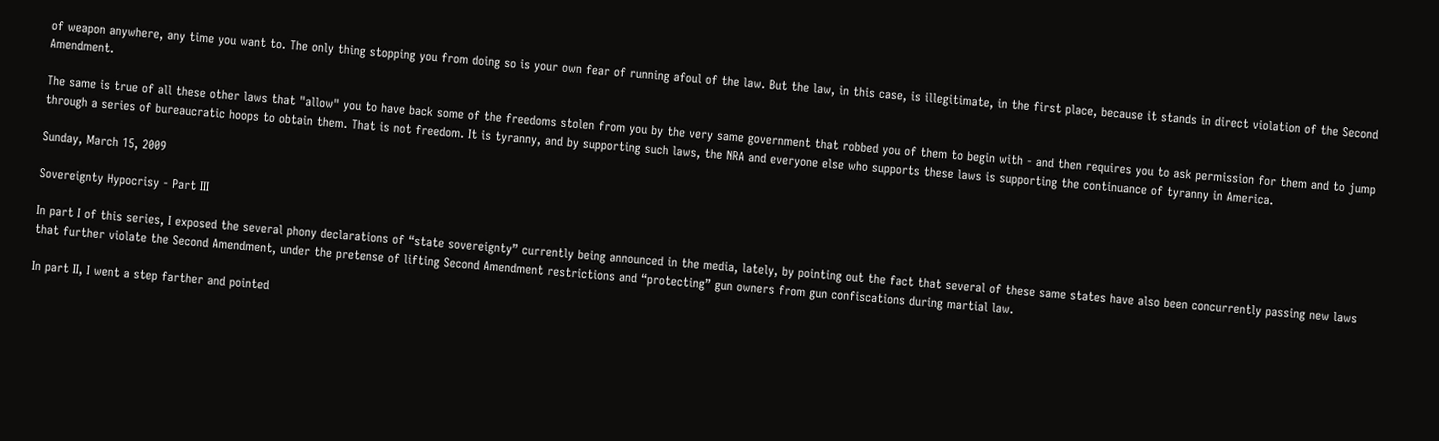of weapon anywhere, any time you want to. The only thing stopping you from doing so is your own fear of running afoul of the law. But the law, in this case, is illegitimate, in the first place, because it stands in direct violation of the Second Amendment.

The same is true of all these other laws that "allow" you to have back some of the freedoms stolen from you by the very same government that robbed you of them to begin with - and then requires you to ask permission for them and to jump through a series of bureaucratic hoops to obtain them. That is not freedom. It is tyranny, and by supporting such laws, the NRA and everyone else who supports these laws is supporting the continuance of tyranny in America.

Sunday, March 15, 2009

Sovereignty Hypocrisy - Part III

In part I of this series, I exposed the several phony declarations of “state sovereignty” currently being announced in the media, lately, by pointing out the fact that several of these same states have also been concurrently passing new laws that further violate the Second Amendment, under the pretense of lifting Second Amendment restrictions and “protecting” gun owners from gun confiscations during martial law.

In part II, I went a step farther and pointed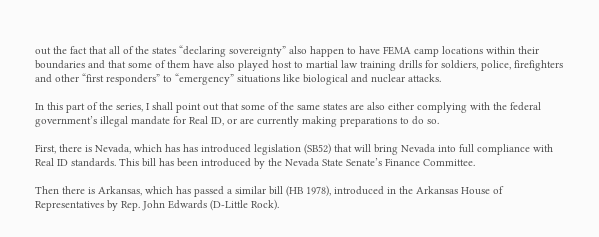out the fact that all of the states “declaring sovereignty” also happen to have FEMA camp locations within their boundaries and that some of them have also played host to martial law training drills for soldiers, police, firefighters and other “first responders” to “emergency” situations like biological and nuclear attacks.

In this part of the series, I shall point out that some of the same states are also either complying with the federal government’s illegal mandate for Real ID, or are currently making preparations to do so.

First, there is Nevada, which has has introduced legislation (SB52) that will bring Nevada into full compliance with Real ID standards. This bill has been introduced by the Nevada State Senate’s Finance Committee.

Then there is Arkansas, which has passed a similar bill (HB 1978), introduced in the Arkansas House of Representatives by Rep. John Edwards (D-Little Rock).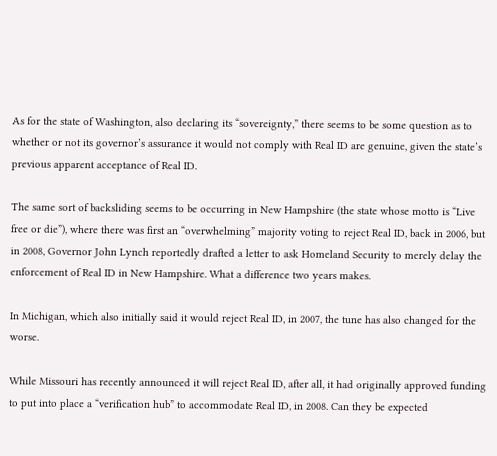As for the state of Washington, also declaring its “sovereignty,” there seems to be some question as to whether or not its governor’s assurance it would not comply with Real ID are genuine, given the state’s previous apparent acceptance of Real ID.

The same sort of backsliding seems to be occurring in New Hampshire (the state whose motto is “Live free or die”), where there was first an “overwhelming” majority voting to reject Real ID, back in 2006, but in 2008, Governor John Lynch reportedly drafted a letter to ask Homeland Security to merely delay the enforcement of Real ID in New Hampshire. What a difference two years makes.

In Michigan, which also initially said it would reject Real ID, in 2007, the tune has also changed for the worse.

While Missouri has recently announced it will reject Real ID, after all, it had originally approved funding to put into place a “verification hub” to accommodate Real ID, in 2008. Can they be expected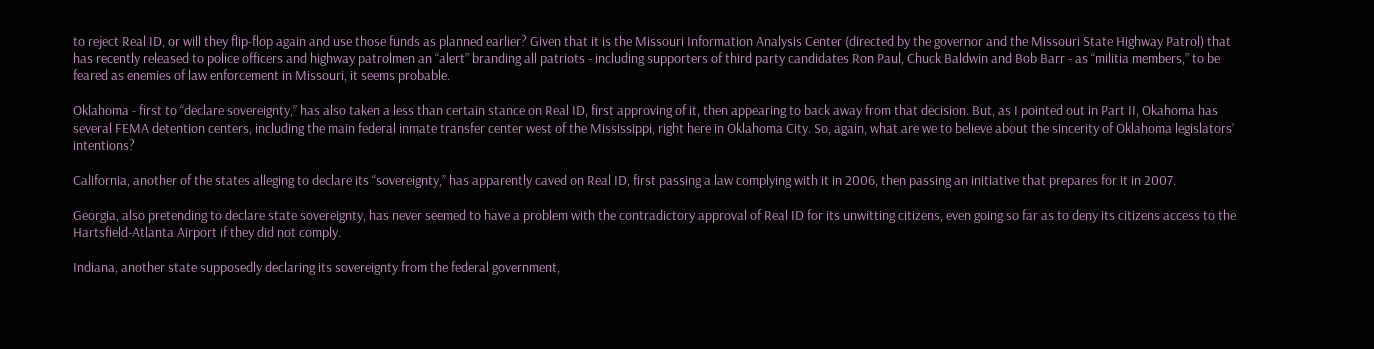to reject Real ID, or will they flip-flop again and use those funds as planned earlier? Given that it is the Missouri Information Analysis Center (directed by the governor and the Missouri State Highway Patrol) that has recently released to police officers and highway patrolmen an “alert” branding all patriots - including supporters of third party candidates Ron Paul, Chuck Baldwin and Bob Barr - as “militia members,” to be feared as enemies of law enforcement in Missouri, it seems probable.

Oklahoma - first to “declare sovereignty,” has also taken a less than certain stance on Real ID, first approving of it, then appearing to back away from that decision. But, as I pointed out in Part II, Okahoma has several FEMA detention centers, including the main federal inmate transfer center west of the Mississippi, right here in Oklahoma City. So, again, what are we to believe about the sincerity of Oklahoma legislators’ intentions?

California, another of the states alleging to declare its “sovereignty,” has apparently caved on Real ID, first passing a law complying with it in 2006, then passing an initiative that prepares for it in 2007.

Georgia, also pretending to declare state sovereignty, has never seemed to have a problem with the contradictory approval of Real ID for its unwitting citizens, even going so far as to deny its citizens access to the Hartsfield-Atlanta Airport if they did not comply.

Indiana, another state supposedly declaring its sovereignty from the federal government,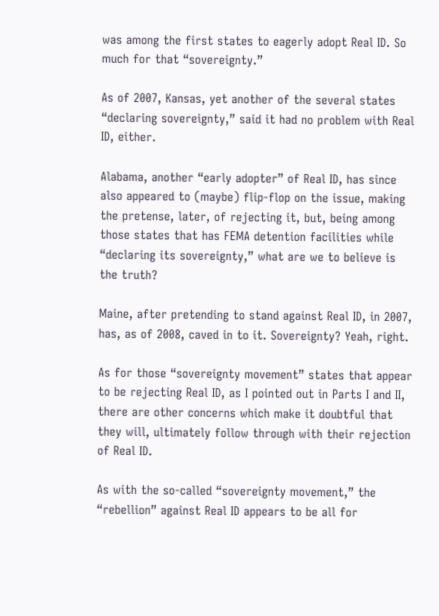was among the first states to eagerly adopt Real ID. So much for that “sovereignty.”

As of 2007, Kansas, yet another of the several states “declaring sovereignty,” said it had no problem with Real ID, either.

Alabama, another “early adopter” of Real ID, has since also appeared to (maybe) flip-flop on the issue, making the pretense, later, of rejecting it, but, being among those states that has FEMA detention facilities while “declaring its sovereignty,” what are we to believe is the truth?

Maine, after pretending to stand against Real ID, in 2007, has, as of 2008, caved in to it. Sovereignty? Yeah, right.

As for those “sovereignty movement” states that appear to be rejecting Real ID, as I pointed out in Parts I and II, there are other concerns which make it doubtful that they will, ultimately follow through with their rejection of Real ID.

As with the so-called “sovereignty movement,” the “rebellion” against Real ID appears to be all for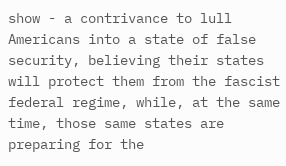show - a contrivance to lull Americans into a state of false security, believing their states will protect them from the fascist federal regime, while, at the same time, those same states are preparing for the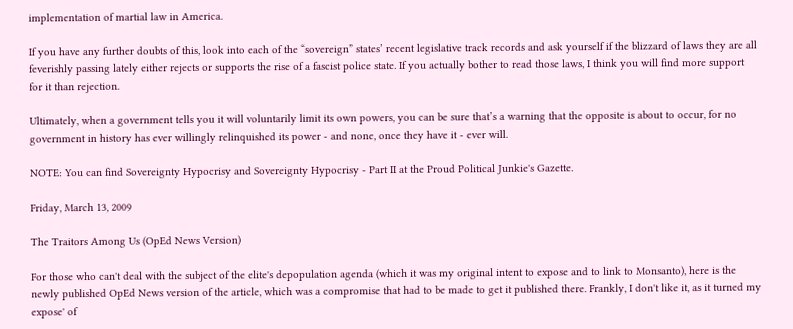implementation of martial law in America.

If you have any further doubts of this, look into each of the “sovereign” states’ recent legislative track records and ask yourself if the blizzard of laws they are all feverishly passing lately either rejects or supports the rise of a fascist police state. If you actually bother to read those laws, I think you will find more support for it than rejection.

Ultimately, when a government tells you it will voluntarily limit its own powers, you can be sure that’s a warning that the opposite is about to occur, for no government in history has ever willingly relinquished its power - and none, once they have it - ever will.

NOTE: You can find Sovereignty Hypocrisy and Sovereignty Hypocrisy - Part II at the Proud Political Junkie's Gazette.

Friday, March 13, 2009

The Traitors Among Us (OpEd News Version)

For those who can't deal with the subject of the elite's depopulation agenda (which it was my original intent to expose and to link to Monsanto), here is the newly published OpEd News version of the article, which was a compromise that had to be made to get it published there. Frankly, I don't like it, as it turned my expose' of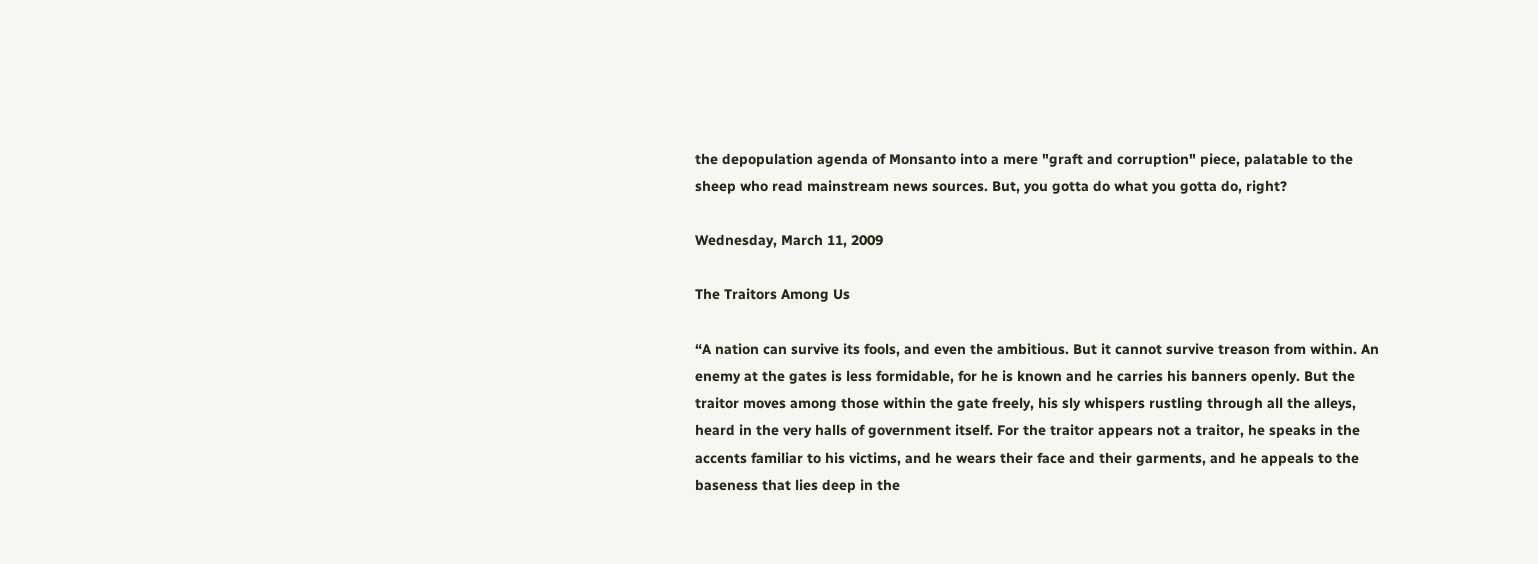the depopulation agenda of Monsanto into a mere "graft and corruption" piece, palatable to the sheep who read mainstream news sources. But, you gotta do what you gotta do, right?

Wednesday, March 11, 2009

The Traitors Among Us

“A nation can survive its fools, and even the ambitious. But it cannot survive treason from within. An enemy at the gates is less formidable, for he is known and he carries his banners openly. But the traitor moves among those within the gate freely, his sly whispers rustling through all the alleys, heard in the very halls of government itself. For the traitor appears not a traitor, he speaks in the accents familiar to his victims, and he wears their face and their garments, and he appeals to the baseness that lies deep in the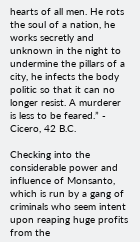hearts of all men. He rots the soul of a nation, he works secretly and unknown in the night to undermine the pillars of a city, he infects the body politic so that it can no longer resist. A murderer is less to be feared.” - Cicero, 42 B.C.

Checking into the considerable power and influence of Monsanto, which is run by a gang of criminals who seem intent upon reaping huge profits from the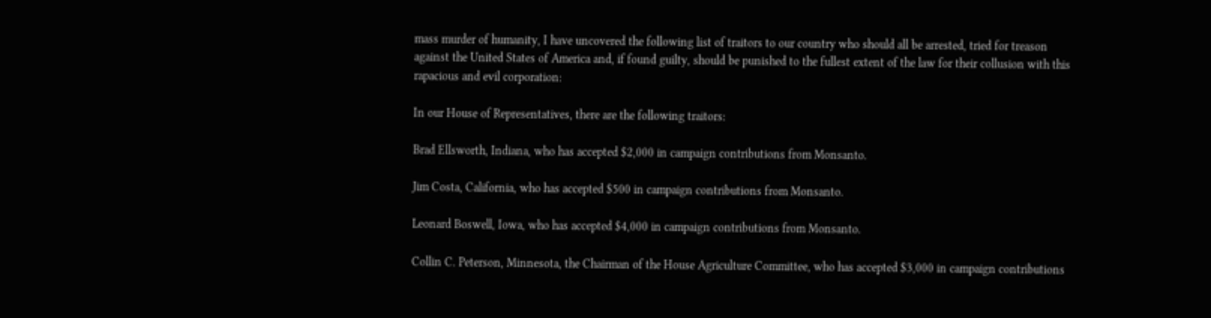mass murder of humanity, I have uncovered the following list of traitors to our country who should all be arrested, tried for treason against the United States of America and, if found guilty, should be punished to the fullest extent of the law for their collusion with this rapacious and evil corporation:

In our House of Representatives, there are the following traitors:

Brad Ellsworth, Indiana, who has accepted $2,000 in campaign contributions from Monsanto.

Jim Costa, California, who has accepted $500 in campaign contributions from Monsanto.

Leonard Boswell, Iowa, who has accepted $4,000 in campaign contributions from Monsanto.

Collin C. Peterson, Minnesota, the Chairman of the House Agriculture Committee, who has accepted $3,000 in campaign contributions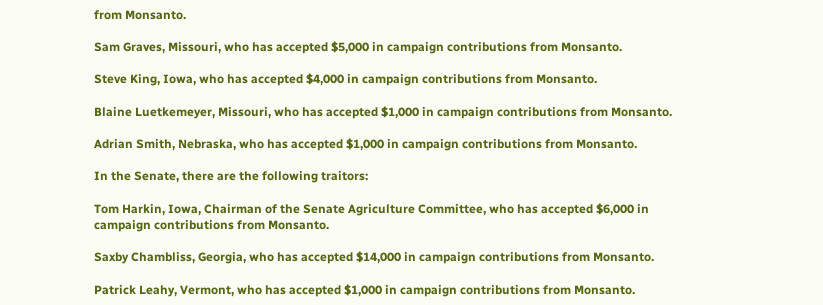from Monsanto.

Sam Graves, Missouri, who has accepted $5,000 in campaign contributions from Monsanto.

Steve King, Iowa, who has accepted $4,000 in campaign contributions from Monsanto.

Blaine Luetkemeyer, Missouri, who has accepted $1,000 in campaign contributions from Monsanto.

Adrian Smith, Nebraska, who has accepted $1,000 in campaign contributions from Monsanto.

In the Senate, there are the following traitors:

Tom Harkin, Iowa, Chairman of the Senate Agriculture Committee, who has accepted $6,000 in campaign contributions from Monsanto.

Saxby Chambliss, Georgia, who has accepted $14,000 in campaign contributions from Monsanto.

Patrick Leahy, Vermont, who has accepted $1,000 in campaign contributions from Monsanto.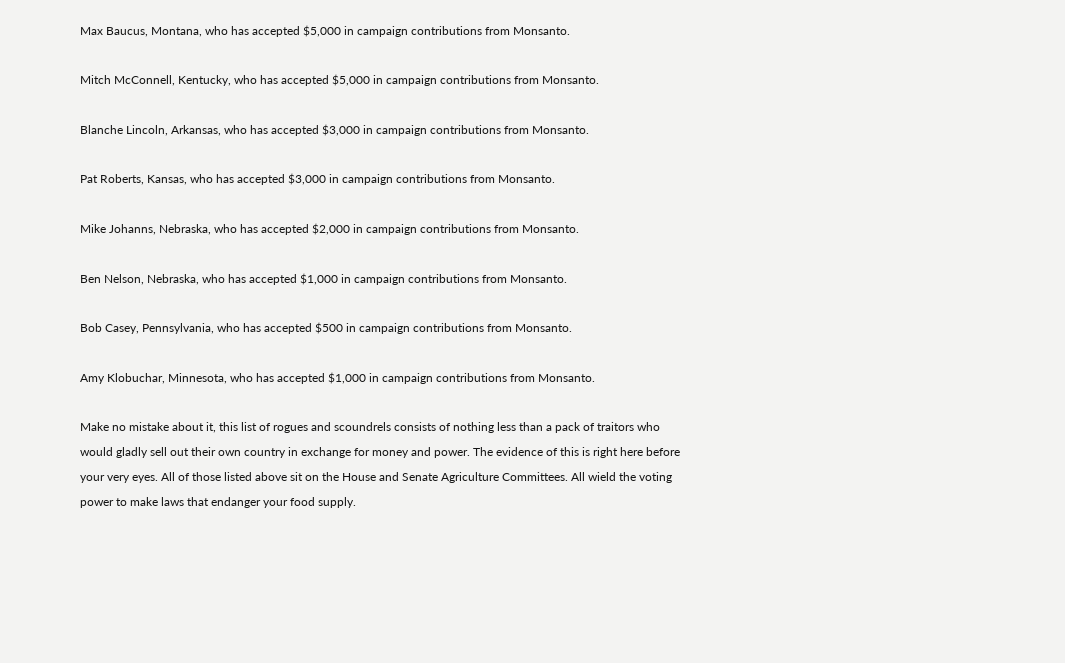Max Baucus, Montana, who has accepted $5,000 in campaign contributions from Monsanto.

Mitch McConnell, Kentucky, who has accepted $5,000 in campaign contributions from Monsanto.

Blanche Lincoln, Arkansas, who has accepted $3,000 in campaign contributions from Monsanto.

Pat Roberts, Kansas, who has accepted $3,000 in campaign contributions from Monsanto.

Mike Johanns, Nebraska, who has accepted $2,000 in campaign contributions from Monsanto.

Ben Nelson, Nebraska, who has accepted $1,000 in campaign contributions from Monsanto.

Bob Casey, Pennsylvania, who has accepted $500 in campaign contributions from Monsanto.

Amy Klobuchar, Minnesota, who has accepted $1,000 in campaign contributions from Monsanto.

Make no mistake about it, this list of rogues and scoundrels consists of nothing less than a pack of traitors who would gladly sell out their own country in exchange for money and power. The evidence of this is right here before your very eyes. All of those listed above sit on the House and Senate Agriculture Committees. All wield the voting power to make laws that endanger your food supply.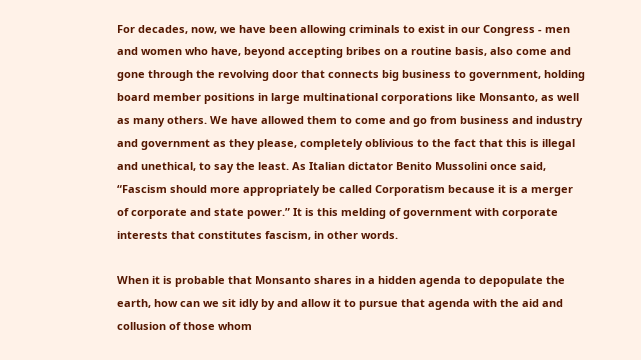For decades, now, we have been allowing criminals to exist in our Congress - men and women who have, beyond accepting bribes on a routine basis, also come and gone through the revolving door that connects big business to government, holding board member positions in large multinational corporations like Monsanto, as well as many others. We have allowed them to come and go from business and industry and government as they please, completely oblivious to the fact that this is illegal and unethical, to say the least. As Italian dictator Benito Mussolini once said, “Fascism should more appropriately be called Corporatism because it is a merger of corporate and state power.” It is this melding of government with corporate interests that constitutes fascism, in other words.

When it is probable that Monsanto shares in a hidden agenda to depopulate the earth, how can we sit idly by and allow it to pursue that agenda with the aid and collusion of those whom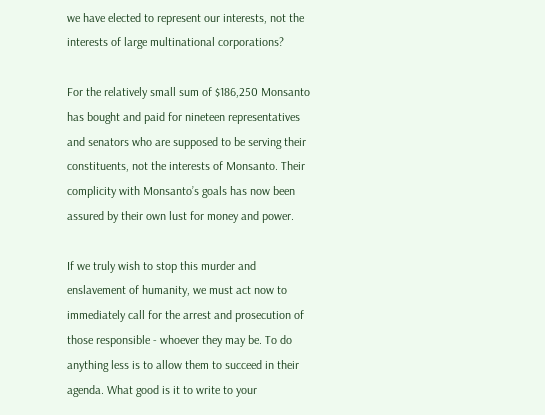we have elected to represent our interests, not the interests of large multinational corporations?

For the relatively small sum of $186,250 Monsanto has bought and paid for nineteen representatives and senators who are supposed to be serving their constituents, not the interests of Monsanto. Their complicity with Monsanto’s goals has now been assured by their own lust for money and power.

If we truly wish to stop this murder and enslavement of humanity, we must act now to immediately call for the arrest and prosecution of those responsible - whoever they may be. To do anything less is to allow them to succeed in their agenda. What good is it to write to your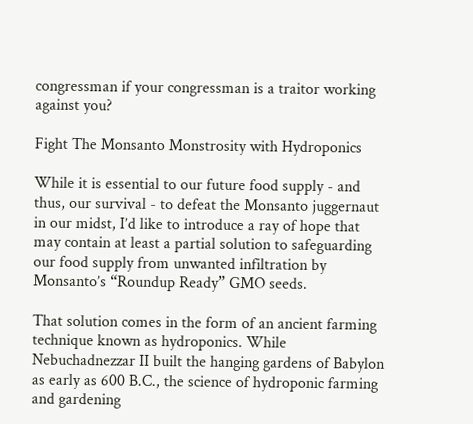congressman if your congressman is a traitor working against you?

Fight The Monsanto Monstrosity with Hydroponics

While it is essential to our future food supply - and thus, our survival - to defeat the Monsanto juggernaut in our midst, I’d like to introduce a ray of hope that may contain at least a partial solution to safeguarding our food supply from unwanted infiltration by Monsanto’s “Roundup Ready” GMO seeds.

That solution comes in the form of an ancient farming technique known as hydroponics. While Nebuchadnezzar II built the hanging gardens of Babylon as early as 600 B.C., the science of hydroponic farming and gardening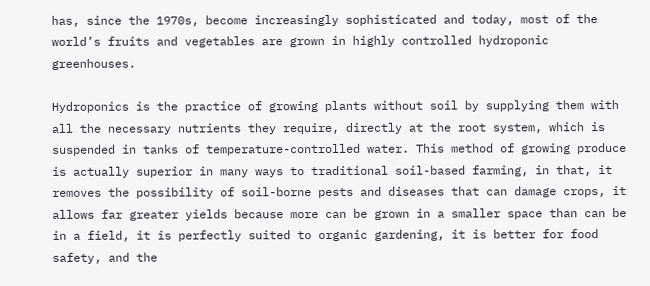has, since the 1970s, become increasingly sophisticated and today, most of the world’s fruits and vegetables are grown in highly controlled hydroponic greenhouses.

Hydroponics is the practice of growing plants without soil by supplying them with all the necessary nutrients they require, directly at the root system, which is suspended in tanks of temperature-controlled water. This method of growing produce is actually superior in many ways to traditional soil-based farming, in that, it removes the possibility of soil-borne pests and diseases that can damage crops, it allows far greater yields because more can be grown in a smaller space than can be in a field, it is perfectly suited to organic gardening, it is better for food safety, and the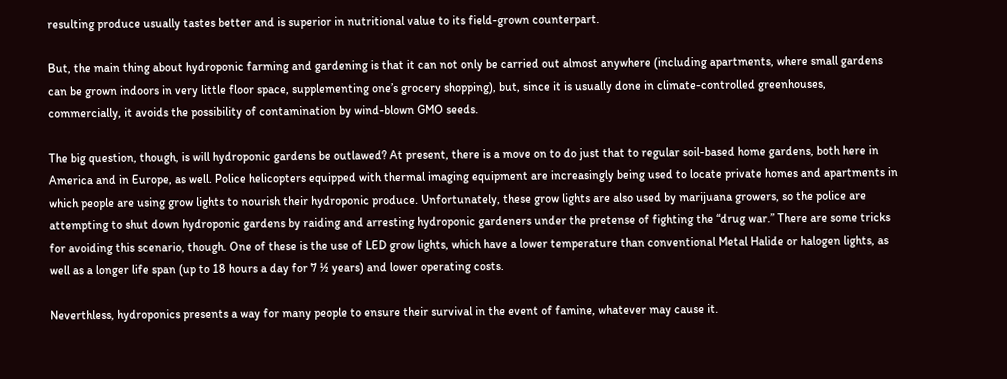resulting produce usually tastes better and is superior in nutritional value to its field-grown counterpart.

But, the main thing about hydroponic farming and gardening is that it can not only be carried out almost anywhere (including apartments, where small gardens can be grown indoors in very little floor space, supplementing one’s grocery shopping), but, since it is usually done in climate-controlled greenhouses, commercially, it avoids the possibility of contamination by wind-blown GMO seeds.

The big question, though, is will hydroponic gardens be outlawed? At present, there is a move on to do just that to regular soil-based home gardens, both here in America and in Europe, as well. Police helicopters equipped with thermal imaging equipment are increasingly being used to locate private homes and apartments in which people are using grow lights to nourish their hydroponic produce. Unfortunately, these grow lights are also used by marijuana growers, so the police are attempting to shut down hydroponic gardens by raiding and arresting hydroponic gardeners under the pretense of fighting the “drug war.” There are some tricks for avoiding this scenario, though. One of these is the use of LED grow lights, which have a lower temperature than conventional Metal Halide or halogen lights, as well as a longer life span (up to 18 hours a day for 7 ½ years) and lower operating costs.

Neverthless, hydroponics presents a way for many people to ensure their survival in the event of famine, whatever may cause it.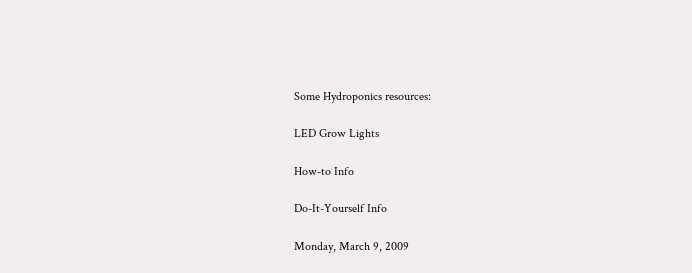Some Hydroponics resources:

LED Grow Lights

How-to Info

Do-It-Yourself Info

Monday, March 9, 2009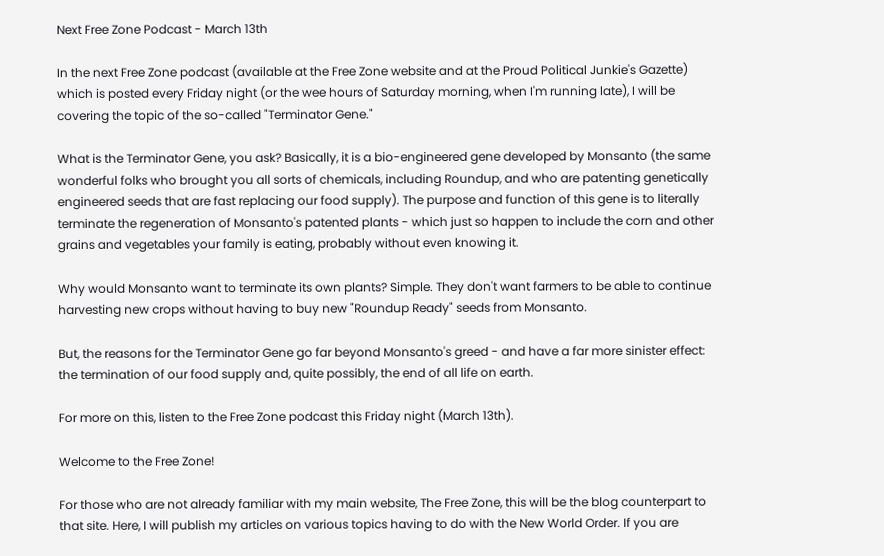Next Free Zone Podcast - March 13th

In the next Free Zone podcast (available at the Free Zone website and at the Proud Political Junkie's Gazette) which is posted every Friday night (or the wee hours of Saturday morning, when I'm running late), I will be covering the topic of the so-called "Terminator Gene."

What is the Terminator Gene, you ask? Basically, it is a bio-engineered gene developed by Monsanto (the same wonderful folks who brought you all sorts of chemicals, including Roundup, and who are patenting genetically engineered seeds that are fast replacing our food supply). The purpose and function of this gene is to literally terminate the regeneration of Monsanto's patented plants - which just so happen to include the corn and other grains and vegetables your family is eating, probably without even knowing it.

Why would Monsanto want to terminate its own plants? Simple. They don't want farmers to be able to continue harvesting new crops without having to buy new "Roundup Ready" seeds from Monsanto.

But, the reasons for the Terminator Gene go far beyond Monsanto's greed - and have a far more sinister effect: the termination of our food supply and, quite possibly, the end of all life on earth.

For more on this, listen to the Free Zone podcast this Friday night (March 13th).

Welcome to the Free Zone!

For those who are not already familiar with my main website, The Free Zone, this will be the blog counterpart to that site. Here, I will publish my articles on various topics having to do with the New World Order. If you are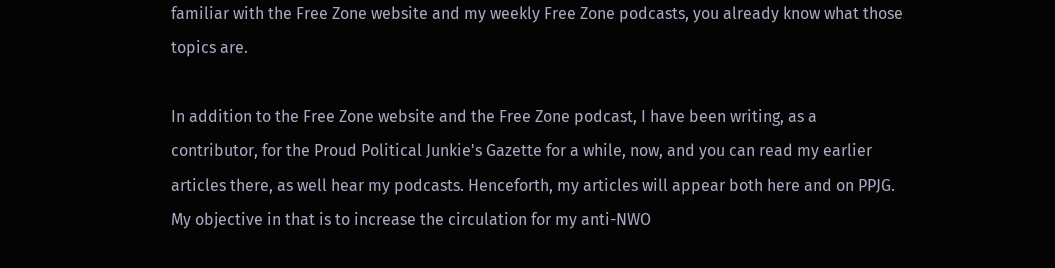familiar with the Free Zone website and my weekly Free Zone podcasts, you already know what those topics are.

In addition to the Free Zone website and the Free Zone podcast, I have been writing, as a contributor, for the Proud Political Junkie's Gazette for a while, now, and you can read my earlier articles there, as well hear my podcasts. Henceforth, my articles will appear both here and on PPJG. My objective in that is to increase the circulation for my anti-NWO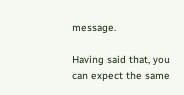message.

Having said that, you can expect the same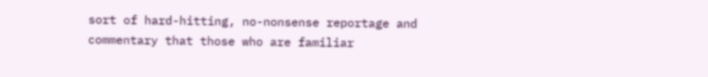sort of hard-hitting, no-nonsense reportage and commentary that those who are familiar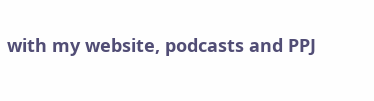with my website, podcasts and PPJ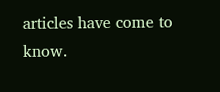articles have come to know.